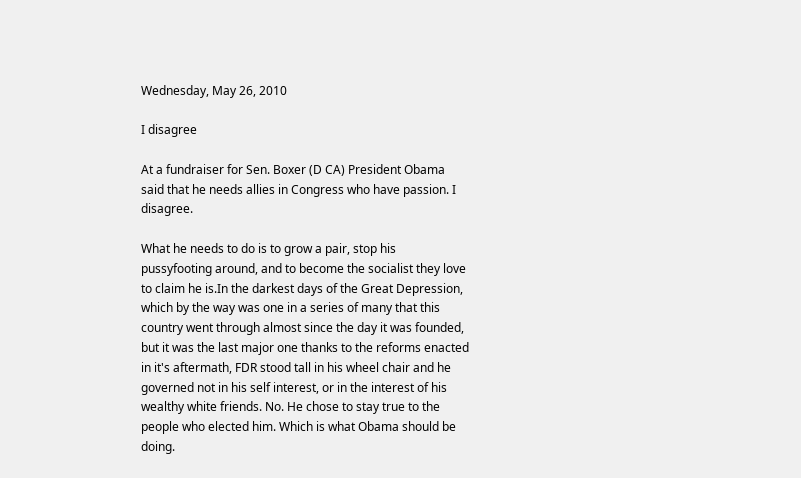Wednesday, May 26, 2010

I disagree

At a fundraiser for Sen. Boxer (D CA) President Obama said that he needs allies in Congress who have passion. I disagree.

What he needs to do is to grow a pair, stop his pussyfooting around, and to become the socialist they love to claim he is.In the darkest days of the Great Depression, which by the way was one in a series of many that this country went through almost since the day it was founded, but it was the last major one thanks to the reforms enacted in it's aftermath, FDR stood tall in his wheel chair and he governed not in his self interest, or in the interest of his wealthy white friends. No. He chose to stay true to the people who elected him. Which is what Obama should be doing.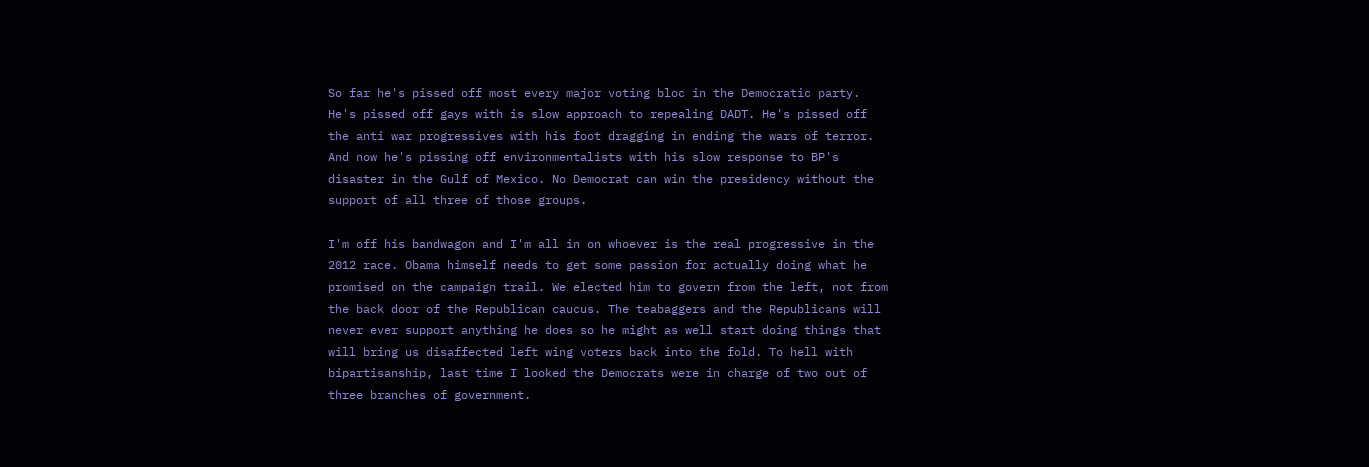So far he's pissed off most every major voting bloc in the Democratic party. He's pissed off gays with is slow approach to repealing DADT. He's pissed off the anti war progressives with his foot dragging in ending the wars of terror. And now he's pissing off environmentalists with his slow response to BP's disaster in the Gulf of Mexico. No Democrat can win the presidency without the support of all three of those groups.

I'm off his bandwagon and I'm all in on whoever is the real progressive in the 2012 race. Obama himself needs to get some passion for actually doing what he promised on the campaign trail. We elected him to govern from the left, not from the back door of the Republican caucus. The teabaggers and the Republicans will never ever support anything he does so he might as well start doing things that will bring us disaffected left wing voters back into the fold. To hell with bipartisanship, last time I looked the Democrats were in charge of two out of three branches of government.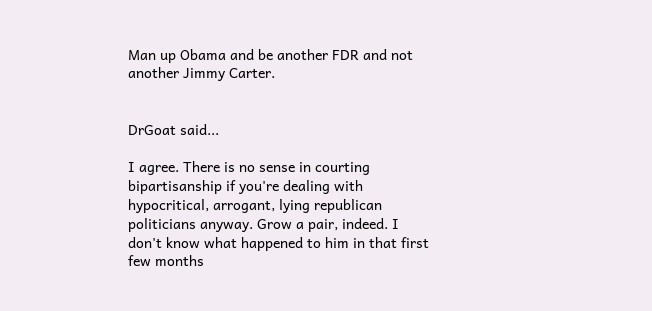Man up Obama and be another FDR and not another Jimmy Carter.


DrGoat said...

I agree. There is no sense in courting bipartisanship if you're dealing with hypocritical, arrogant, lying republican politicians anyway. Grow a pair, indeed. I don't know what happened to him in that first few months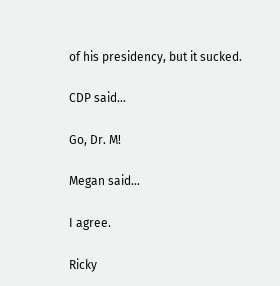of his presidency, but it sucked.

CDP said...

Go, Dr. M!

Megan said...

I agree.

Ricky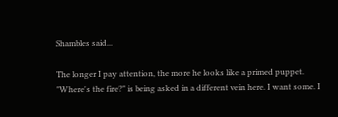Shambles said...

The longer I pay attention, the more he looks like a primed puppet. "Where's the fire?" is being asked in a different vein here. I want some. I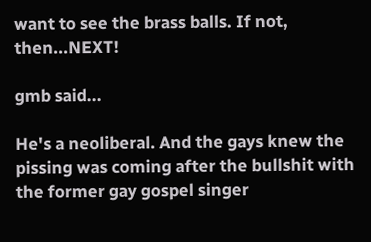want to see the brass balls. If not, then...NEXT!

gmb said...

He's a neoliberal. And the gays knew the pissing was coming after the bullshit with the former gay gospel singer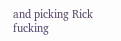and picking Rick fucking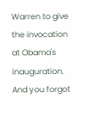Warren to give the invocation at Obama's inauguration. And you forgot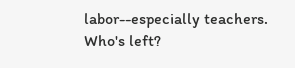labor--especially teachers. Who's left?